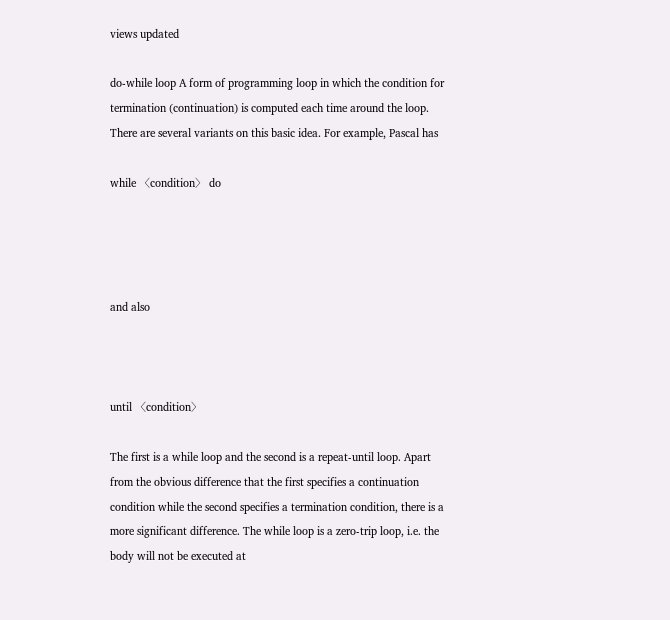views updated

do-while loop A form of programming loop in which the condition for termination (continuation) is computed each time around the loop. There are several variants on this basic idea. For example, Pascal has

while 〈condition〉 do




and also



until 〈condition〉

The first is a while loop and the second is a repeat-until loop. Apart from the obvious difference that the first specifies a continuation condition while the second specifies a termination condition, there is a more significant difference. The while loop is a zero-trip loop, i.e. the body will not be executed at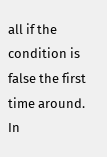all if the condition is false the first time around. In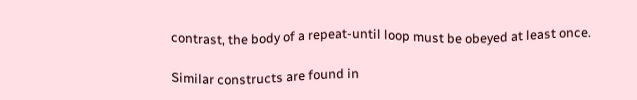contrast, the body of a repeat-until loop must be obeyed at least once.

Similar constructs are found in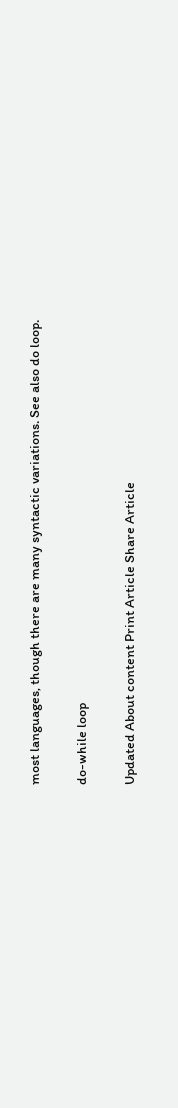most languages, though there are many syntactic variations. See also do loop.

do-while loop

Updated About content Print Article Share Article